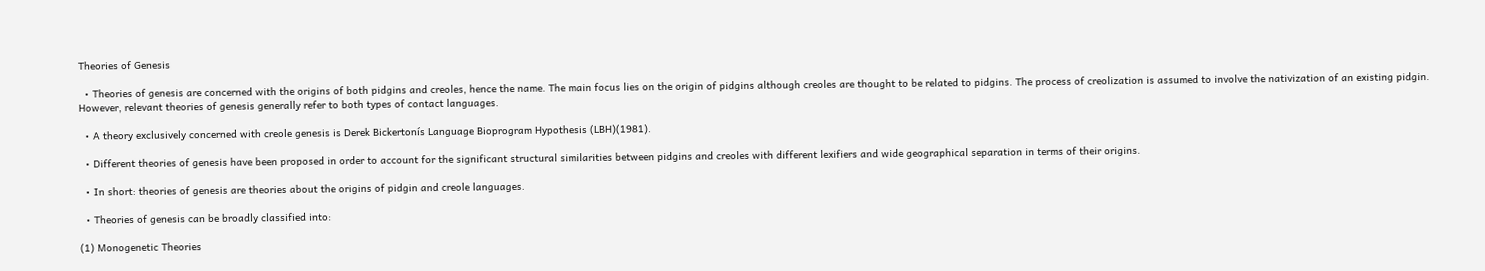Theories of Genesis

  • Theories of genesis are concerned with the origins of both pidgins and creoles, hence the name. The main focus lies on the origin of pidgins although creoles are thought to be related to pidgins. The process of creolization is assumed to involve the nativization of an existing pidgin. However, relevant theories of genesis generally refer to both types of contact languages.

  • A theory exclusively concerned with creole genesis is Derek Bickertonís Language Bioprogram Hypothesis (LBH)(1981).

  • Different theories of genesis have been proposed in order to account for the significant structural similarities between pidgins and creoles with different lexifiers and wide geographical separation in terms of their origins.

  • In short: theories of genesis are theories about the origins of pidgin and creole languages.

  • Theories of genesis can be broadly classified into:

(1) Monogenetic Theories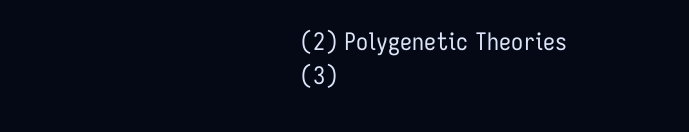(2) Polygenetic Theories
(3)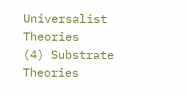Universalist Theories
(4) Substrate Theories